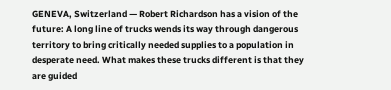GENEVA, Switzerland — Robert Richardson has a vision of the future: A long line of trucks wends its way through dangerous territory to bring critically needed supplies to a population in desperate need. What makes these trucks different is that they are guided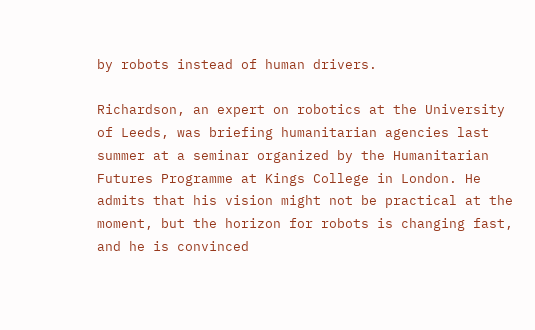by robots instead of human drivers.

Richardson, an expert on robotics at the University of Leeds, was briefing humanitarian agencies last summer at a seminar organized by the Humanitarian Futures Programme at Kings College in London. He admits that his vision might not be practical at the moment, but the horizon for robots is changing fast, and he is convinced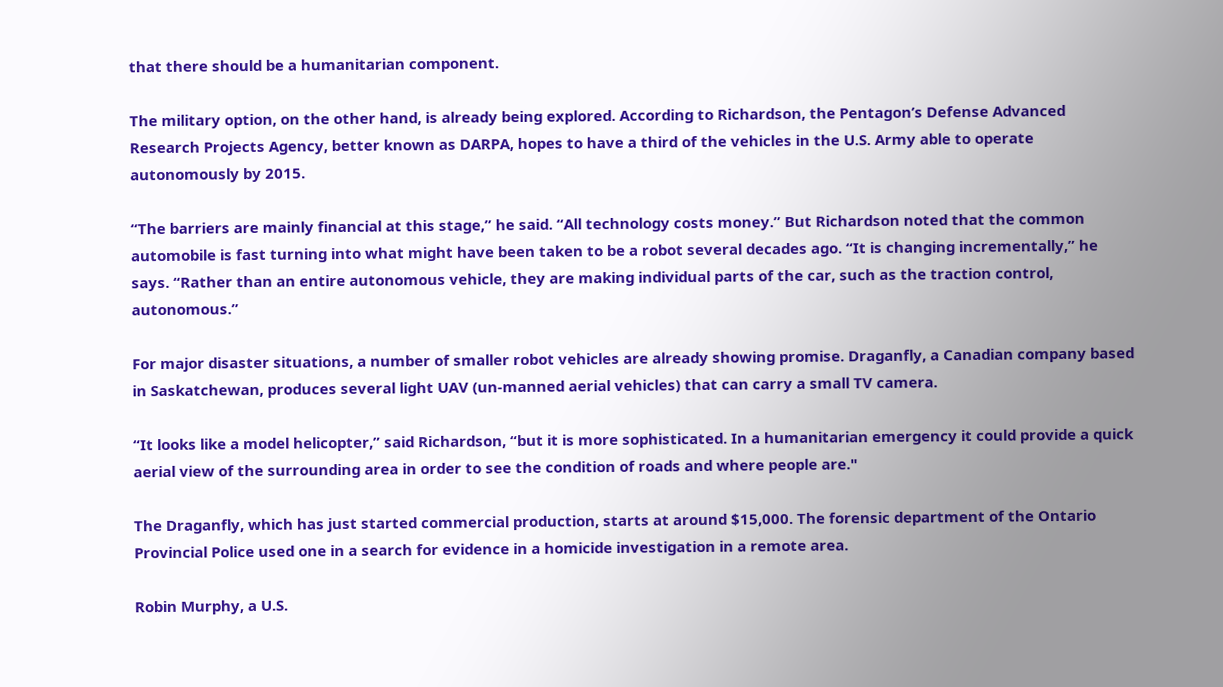that there should be a humanitarian component.

The military option, on the other hand, is already being explored. According to Richardson, the Pentagon’s Defense Advanced Research Projects Agency, better known as DARPA, hopes to have a third of the vehicles in the U.S. Army able to operate autonomously by 2015.

“The barriers are mainly financial at this stage,” he said. “All technology costs money.” But Richardson noted that the common automobile is fast turning into what might have been taken to be a robot several decades ago. “It is changing incrementally,” he says. “Rather than an entire autonomous vehicle, they are making individual parts of the car, such as the traction control, autonomous.”

For major disaster situations, a number of smaller robot vehicles are already showing promise. Draganfly, a Canadian company based in Saskatchewan, produces several light UAV (un-manned aerial vehicles) that can carry a small TV camera.

“It looks like a model helicopter,” said Richardson, “but it is more sophisticated. In a humanitarian emergency it could provide a quick aerial view of the surrounding area in order to see the condition of roads and where people are."

The Draganfly, which has just started commercial production, starts at around $15,000. The forensic department of the Ontario Provincial Police used one in a search for evidence in a homicide investigation in a remote area.

Robin Murphy, a U.S.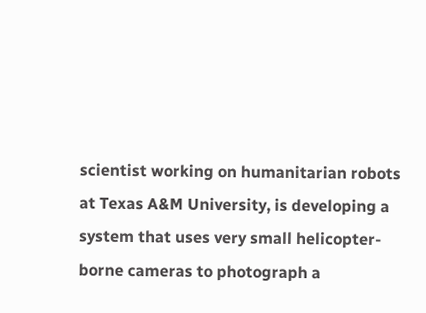scientist working on humanitarian robots at Texas A&M University, is developing a system that uses very small helicopter-borne cameras to photograph a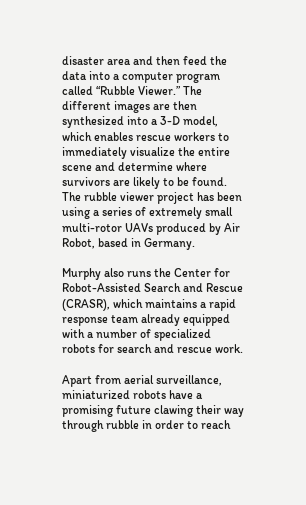disaster area and then feed the data into a computer program called “Rubble Viewer.” The different images are then synthesized into a 3-D model, which enables rescue workers to immediately visualize the entire scene and determine where survivors are likely to be found. The rubble viewer project has been using a series of extremely small multi-rotor UAVs produced by Air Robot, based in Germany.

Murphy also runs the Center for Robot-Assisted Search and Rescue (CRASR), which maintains a rapid response team already equipped with a number of specialized robots for search and rescue work.

Apart from aerial surveillance, miniaturized robots have a promising future clawing their way through rubble in order to reach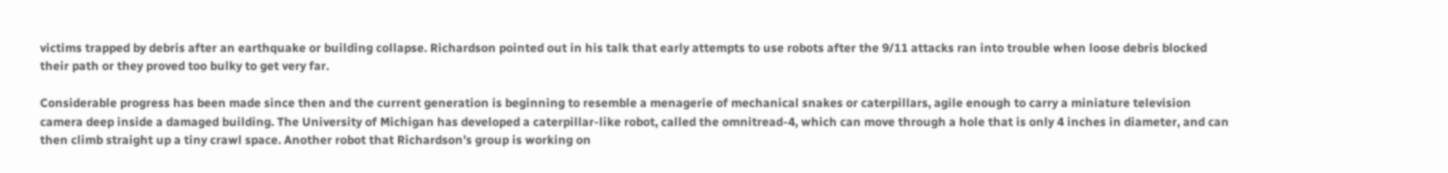victims trapped by debris after an earthquake or building collapse. Richardson pointed out in his talk that early attempts to use robots after the 9/11 attacks ran into trouble when loose debris blocked their path or they proved too bulky to get very far.

Considerable progress has been made since then and the current generation is beginning to resemble a menagerie of mechanical snakes or caterpillars, agile enough to carry a miniature television camera deep inside a damaged building. The University of Michigan has developed a caterpillar-like robot, called the omnitread-4, which can move through a hole that is only 4 inches in diameter, and can then climb straight up a tiny crawl space. Another robot that Richardson’s group is working on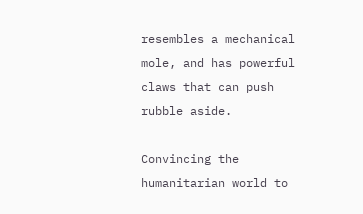resembles a mechanical mole, and has powerful claws that can push rubble aside.

Convincing the humanitarian world to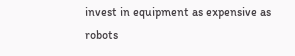invest in equipment as expensive as robots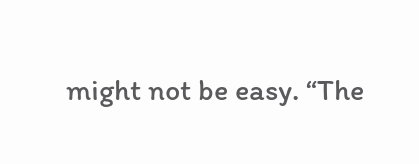might not be easy. “The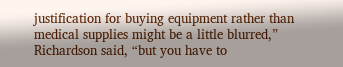justification for buying equipment rather than medical supplies might be a little blurred,” Richardson said, “but you have to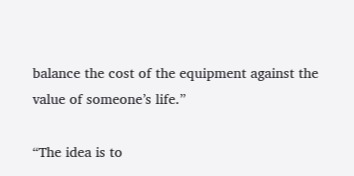balance the cost of the equipment against the value of someone’s life.”

“The idea is to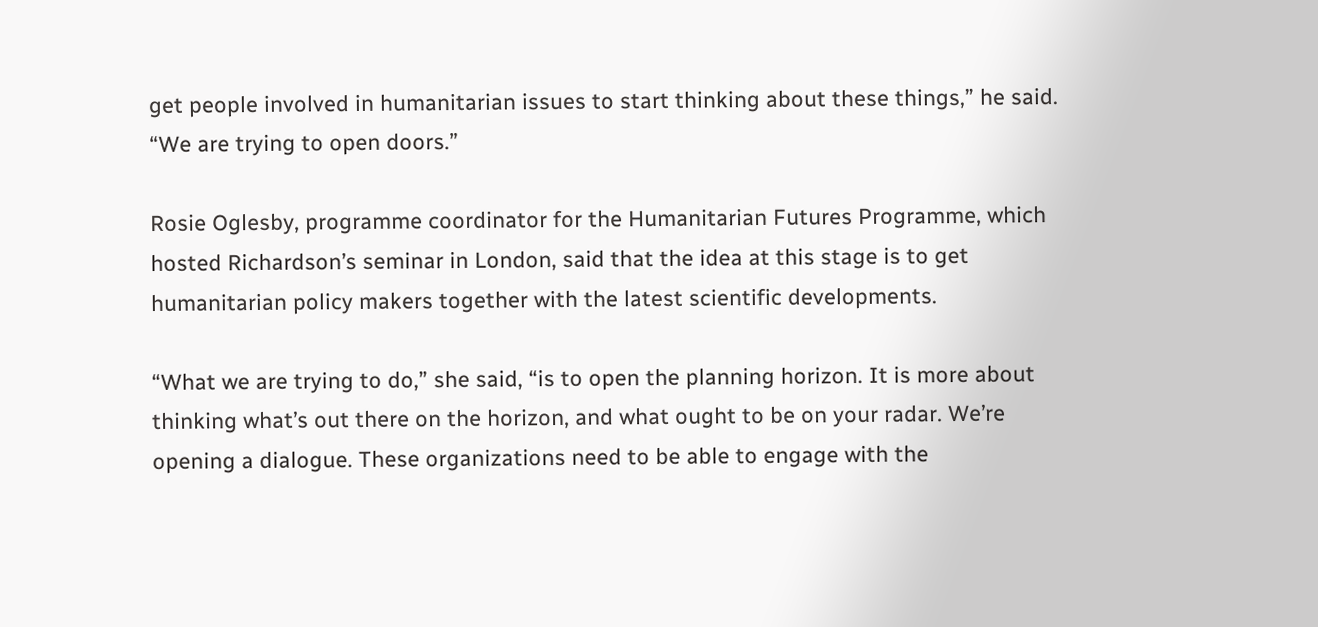get people involved in humanitarian issues to start thinking about these things,” he said. “We are trying to open doors.”

Rosie Oglesby, programme coordinator for the Humanitarian Futures Programme, which hosted Richardson’s seminar in London, said that the idea at this stage is to get humanitarian policy makers together with the latest scientific developments.

“What we are trying to do,” she said, “is to open the planning horizon. It is more about thinking what’s out there on the horizon, and what ought to be on your radar. We’re opening a dialogue. These organizations need to be able to engage with the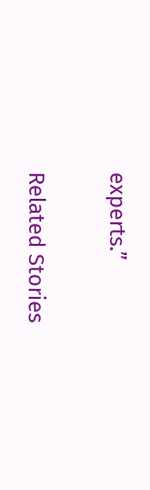experts.”

Related Stories